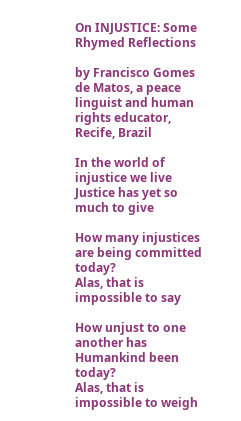On INJUSTICE: Some Rhymed Reflections

by Francisco Gomes de Matos, a peace linguist and human rights educator, Recife, Brazil

In the world of injustice we live
Justice has yet so much to give

How many injustices are being committed today?
Alas, that is impossible to say

How unjust to one another has Humankind been today?
Alas, that is impossible to weigh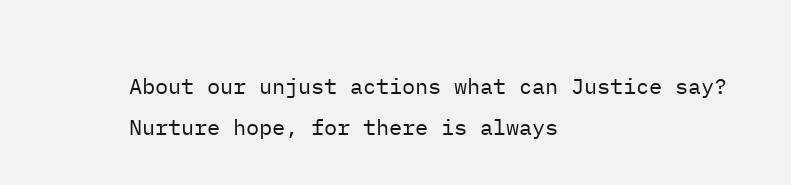About our unjust actions what can Justice say?
Nurture hope, for there is always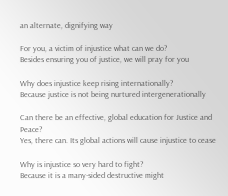an alternate, dignifying way

For you, a victim of injustice what can we do?
Besides ensuring you of justice, we will pray for you

Why does injustice keep rising internationally?
Because justice is not being nurtured intergenerationally

Can there be an effective, global education for Justice and Peace?
Yes, there can. Its global actions will cause injustice to cease

Why is injustice so very hard to fight?
Because it is a many-sided destructive might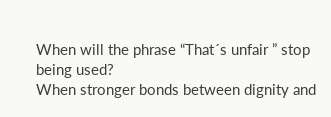When will the phrase “That´s unfair ” stop being used?
When stronger bonds between dignity and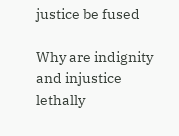justice be fused

Why are indignity and injustice lethally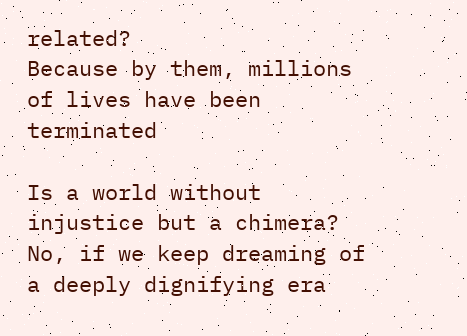related?
Because by them, millions of lives have been terminated

Is a world without injustice but a chimera?
No, if we keep dreaming of a deeply dignifying era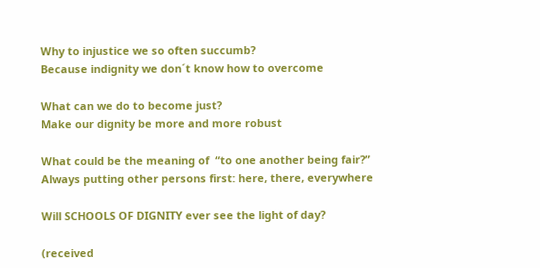Why to injustice we so often succumb?
Because indignity we don´t know how to overcome

What can we do to become just?
Make our dignity be more and more robust

What could be the meaning of  “to one another being fair?”
Always putting other persons first: here, there, everywhere

Will SCHOOLS OF DIGNITY ever see the light of day?

(received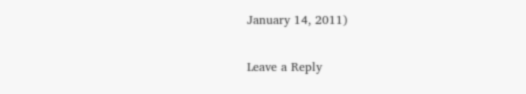January 14, 2011)

Leave a Reply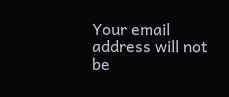Your email address will not be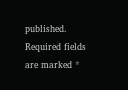published. Required fields are marked *